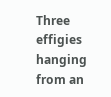Three effigies hanging from an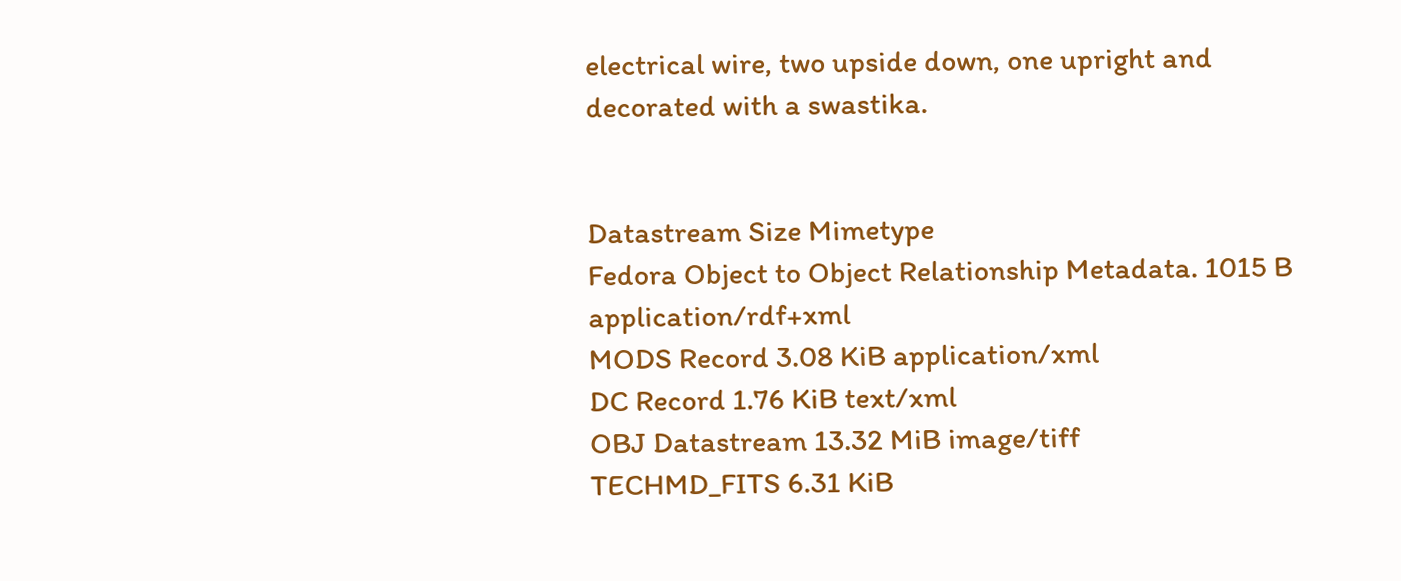electrical wire, two upside down, one upright and decorated with a swastika.


Datastream Size Mimetype
Fedora Object to Object Relationship Metadata. 1015 B application/rdf+xml
MODS Record 3.08 KiB application/xml
DC Record 1.76 KiB text/xml
OBJ Datastream 13.32 MiB image/tiff
TECHMD_FITS 6.31 KiB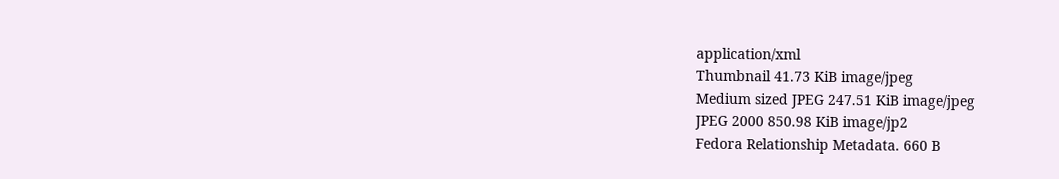application/xml
Thumbnail 41.73 KiB image/jpeg
Medium sized JPEG 247.51 KiB image/jpeg
JPEG 2000 850.98 KiB image/jp2
Fedora Relationship Metadata. 660 B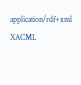application/rdf+xml
XACML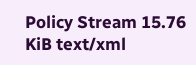Policy Stream 15.76 KiB text/xml